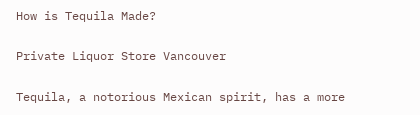How is Tequila Made?

Private Liquor Store Vancouver

Tequila, a notorious Mexican spirit, has a more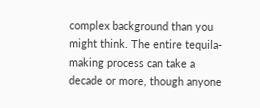complex background than you might think. The entire tequila-making process can take a decade or more, though anyone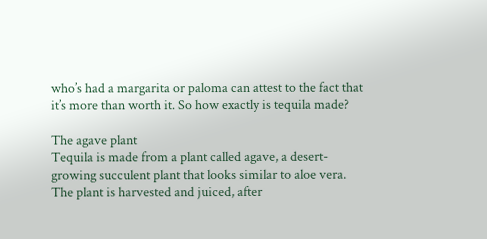who’s had a margarita or paloma can attest to the fact that it’s more than worth it. So how exactly is tequila made?

The agave plant
Tequila is made from a plant called agave, a desert-growing succulent plant that looks similar to aloe vera. The plant is harvested and juiced, after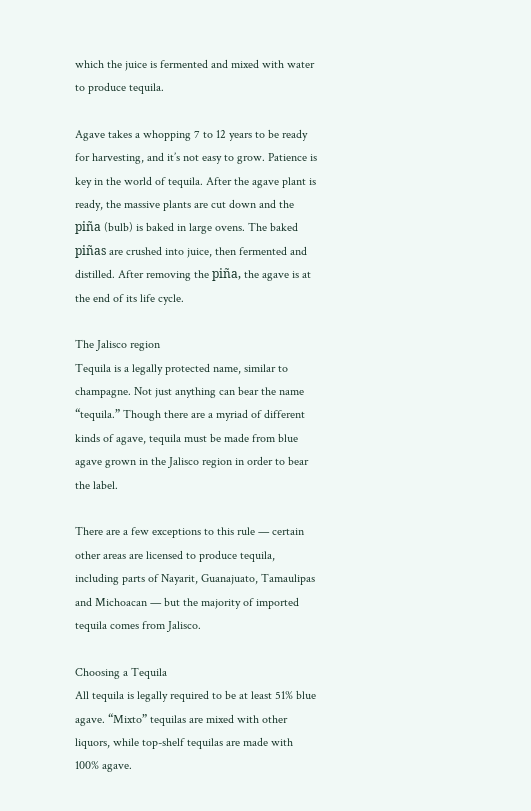which the juice is fermented and mixed with water to produce tequila.

Agave takes a whopping 7 to 12 years to be ready for harvesting, and it’s not easy to grow. Patience is key in the world of tequila. After the agave plant is ready, the massive plants are cut down and the piña (bulb) is baked in large ovens. The baked piñas are crushed into juice, then fermented and distilled. After removing the piña, the agave is at the end of its life cycle.

The Jalisco region
Tequila is a legally protected name, similar to champagne. Not just anything can bear the name “tequila.” Though there are a myriad of different kinds of agave, tequila must be made from blue agave grown in the Jalisco region in order to bear the label.

There are a few exceptions to this rule — certain other areas are licensed to produce tequila, including parts of Nayarit, Guanajuato, Tamaulipas and Michoacan — but the majority of imported tequila comes from Jalisco.

Choosing a Tequila
All tequila is legally required to be at least 51% blue agave. “Mixto” tequilas are mixed with other liquors, while top-shelf tequilas are made with 100% agave.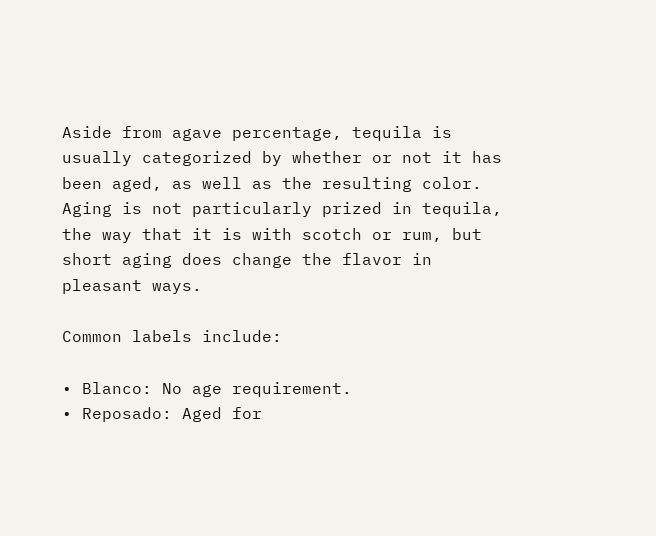Aside from agave percentage, tequila is usually categorized by whether or not it has been aged, as well as the resulting color. Aging is not particularly prized in tequila, the way that it is with scotch or rum, but short aging does change the flavor in pleasant ways.

Common labels include:

• Blanco: No age requirement.
• Reposado: Aged for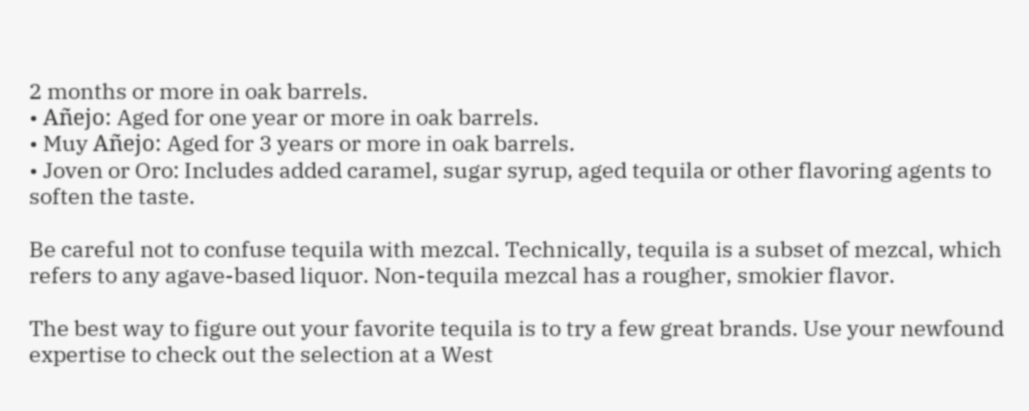2 months or more in oak barrels.
• Añejo: Aged for one year or more in oak barrels.
• Muy Añejo: Aged for 3 years or more in oak barrels.
• Joven or Oro: Includes added caramel, sugar syrup, aged tequila or other flavoring agents to soften the taste.

Be careful not to confuse tequila with mezcal. Technically, tequila is a subset of mezcal, which refers to any agave-based liquor. Non-tequila mezcal has a rougher, smokier flavor.

The best way to figure out your favorite tequila is to try a few great brands. Use your newfound expertise to check out the selection at a West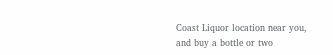Coast Liquor location near you, and buy a bottle or two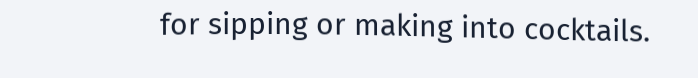for sipping or making into cocktails.